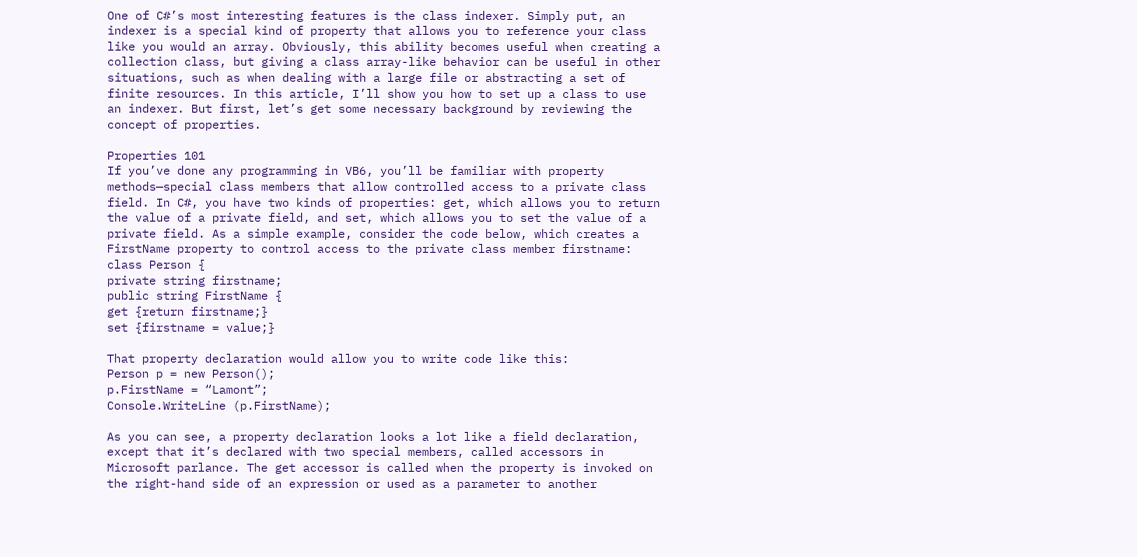One of C#’s most interesting features is the class indexer. Simply put, an indexer is a special kind of property that allows you to reference your class like you would an array. Obviously, this ability becomes useful when creating a collection class, but giving a class array-like behavior can be useful in other situations, such as when dealing with a large file or abstracting a set of finite resources. In this article, I’ll show you how to set up a class to use an indexer. But first, let’s get some necessary background by reviewing the concept of properties.

Properties 101
If you’ve done any programming in VB6, you’ll be familiar with property methods—special class members that allow controlled access to a private class field. In C#, you have two kinds of properties: get, which allows you to return the value of a private field, and set, which allows you to set the value of a private field. As a simple example, consider the code below, which creates a FirstName property to control access to the private class member firstname:
class Person {
private string firstname;
public string FirstName {
get {return firstname;}
set {firstname = value;}

That property declaration would allow you to write code like this:
Person p = new Person();
p.FirstName = “Lamont”;
Console.WriteLine (p.FirstName);

As you can see, a property declaration looks a lot like a field declaration, except that it’s declared with two special members, called accessors in Microsoft parlance. The get accessor is called when the property is invoked on the right-hand side of an expression or used as a parameter to another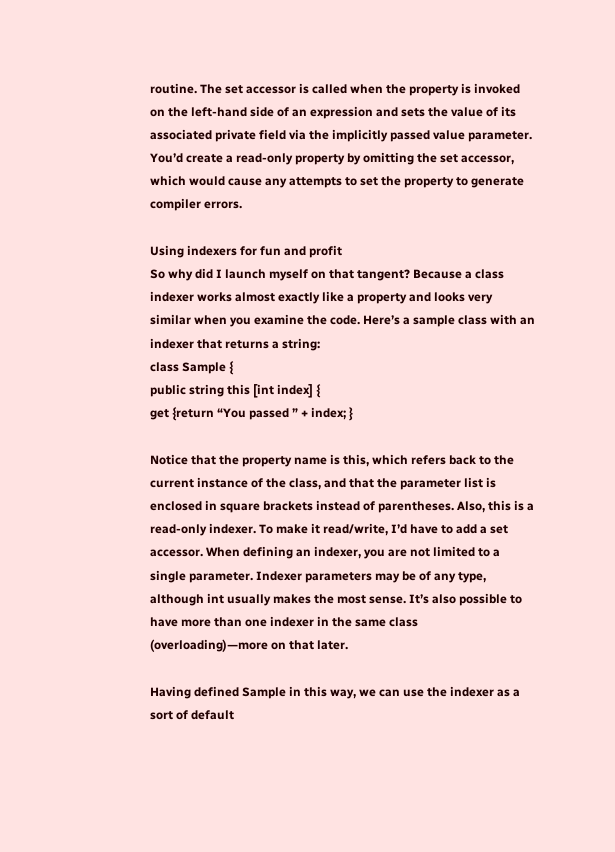routine. The set accessor is called when the property is invoked on the left-hand side of an expression and sets the value of its associated private field via the implicitly passed value parameter. You’d create a read-only property by omitting the set accessor, which would cause any attempts to set the property to generate compiler errors.

Using indexers for fun and profit
So why did I launch myself on that tangent? Because a class indexer works almost exactly like a property and looks very similar when you examine the code. Here’s a sample class with an indexer that returns a string:
class Sample {
public string this [int index] {
get {return “You passed ” + index; }

Notice that the property name is this, which refers back to the current instance of the class, and that the parameter list is enclosed in square brackets instead of parentheses. Also, this is a read-only indexer. To make it read/write, I’d have to add a set accessor. When defining an indexer, you are not limited to a single parameter. Indexer parameters may be of any type, although int usually makes the most sense. It’s also possible to have more than one indexer in the same class (overloading)—more on that later.

Having defined Sample in this way, we can use the indexer as a sort of default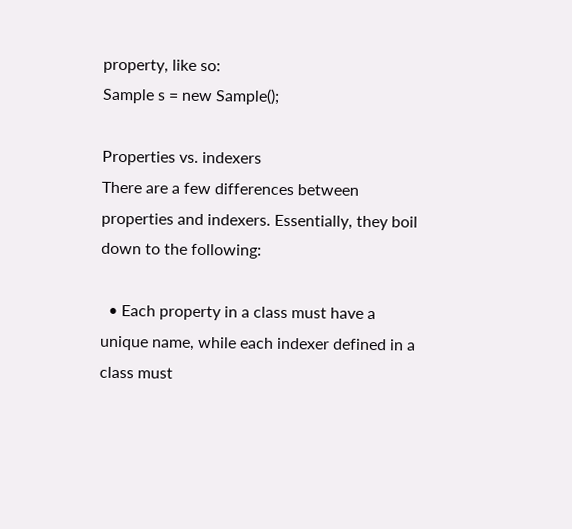property, like so:
Sample s = new Sample();

Properties vs. indexers
There are a few differences between properties and indexers. Essentially, they boil down to the following:

  • Each property in a class must have a unique name, while each indexer defined in a class must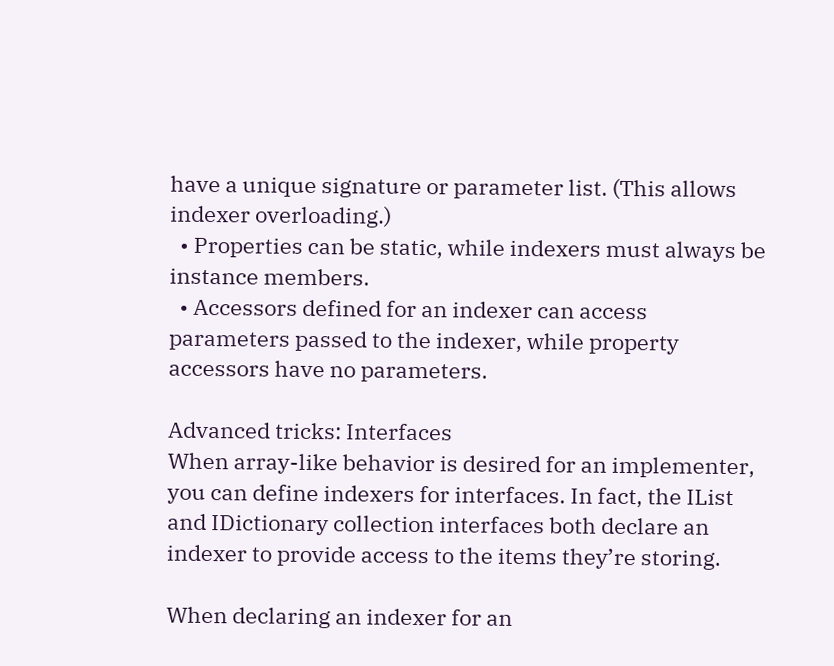have a unique signature or parameter list. (This allows indexer overloading.)
  • Properties can be static, while indexers must always be instance members.
  • Accessors defined for an indexer can access parameters passed to the indexer, while property accessors have no parameters.

Advanced tricks: Interfaces
When array-like behavior is desired for an implementer, you can define indexers for interfaces. In fact, the IList and IDictionary collection interfaces both declare an indexer to provide access to the items they’re storing.

When declaring an indexer for an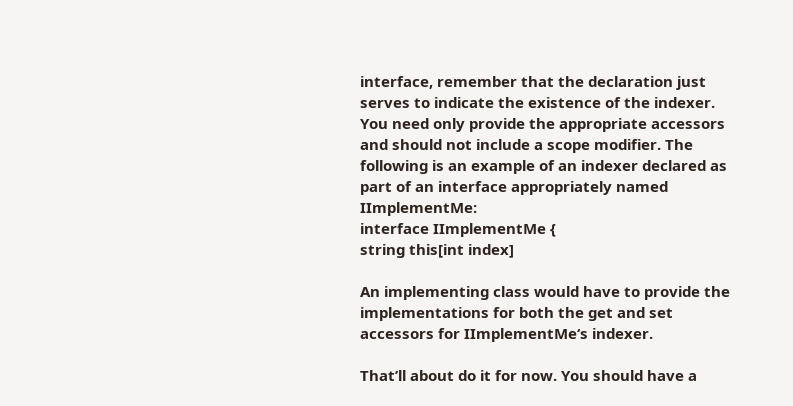interface, remember that the declaration just serves to indicate the existence of the indexer. You need only provide the appropriate accessors and should not include a scope modifier. The following is an example of an indexer declared as part of an interface appropriately named IImplementMe:
interface IImplementMe {
string this[int index]

An implementing class would have to provide the implementations for both the get and set accessors for IImplementMe‘s indexer.

That’ll about do it for now. You should have a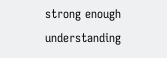strong enough understanding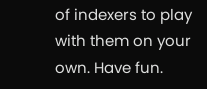of indexers to play with them on your own. Have fun.